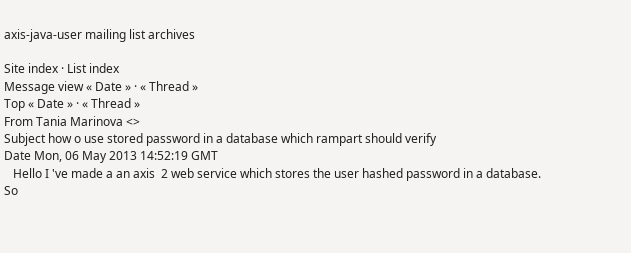axis-java-user mailing list archives

Site index · List index
Message view « Date » · « Thread »
Top « Date » · « Thread »
From Tania Marinova <>
Subject how o use stored password in a database which rampart should verify
Date Mon, 06 May 2013 14:52:19 GMT
   Hello I 've made a an axis  2 web service which stores the user hashed password in a database.
So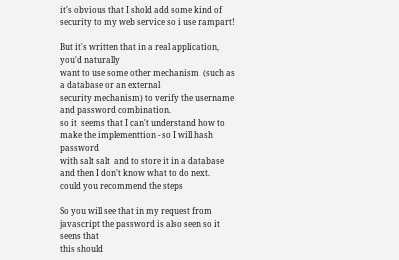it's obvious that I shold add some kind of security to my web service so i use rampart!

But it's written that in a real application, you'd naturally
want to use some other mechanism  (such as a database or an external
security mechanism) to verify the username and password combination.
so it  seems that I can't understand how to make the implementtion - so I will hash  password
with salt salt  and to store it in a database and then I don't know what to do next.
could you recommend the steps

So you will see that in my request from javascript the password is also seen so it seens that
this should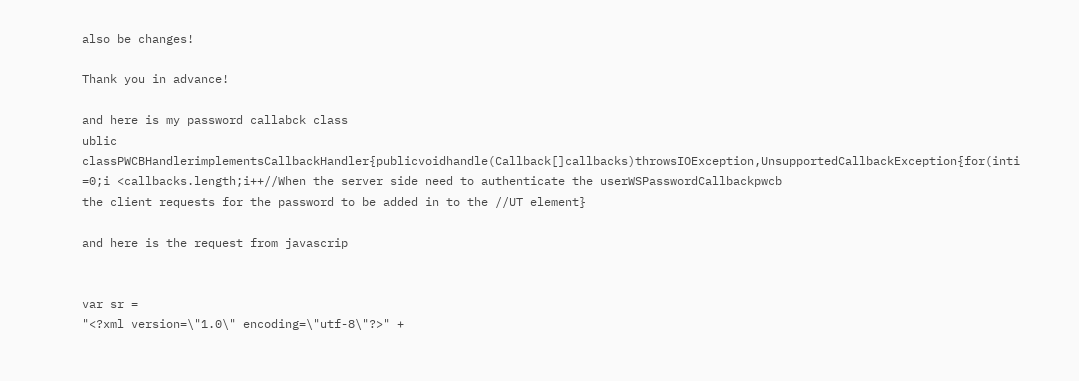also be changes!

Thank you in advance!

and here is my password callabck class
ublic classPWCBHandlerimplementsCallbackHandler{publicvoidhandle(Callback[]callbacks)throwsIOException,UnsupportedCallbackException{for(inti
=0;i <callbacks.length;i++//When the server side need to authenticate the userWSPasswordCallbackpwcb
the client requests for the password to be added in to the //UT element}

and here is the request from javascrip


var sr =
"<?xml version=\"1.0\" encoding=\"utf-8\"?>" +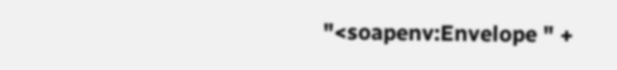"<soapenv:Envelope " +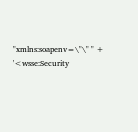"xmlns:soapenv=\"\" " +
'<wsse:Security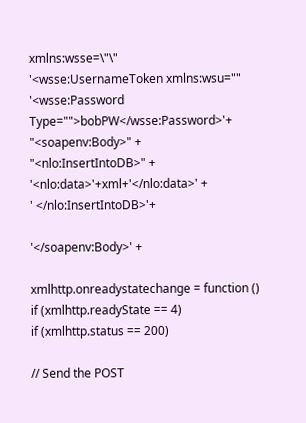xmlns:wsse=\"\"
'<wsse:UsernameToken xmlns:wsu=""
'<wsse:Password Type="">bobPW</wsse:Password>'+
"<soapenv:Body>" +
"<nlo:InsertIntoDB>" +
'<nlo:data>'+xml+'</nlo:data>' +
' </nlo:InsertIntoDB>'+

'</soapenv:Body>' +

xmlhttp.onreadystatechange = function ()
if (xmlhttp.readyState == 4)
if (xmlhttp.status == 200)

// Send the POST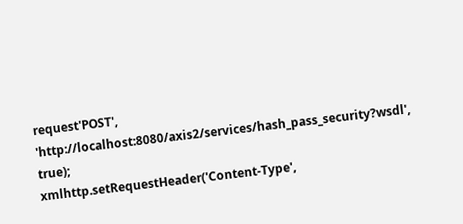request'POST', 'http://localhost:8080/axis2/services/hash_pass_security?wsdl', true);
xmlhttp.setRequestHeader('Content-Type',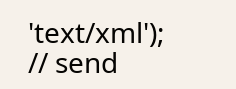'text/xml');
// send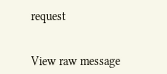request


View raw message